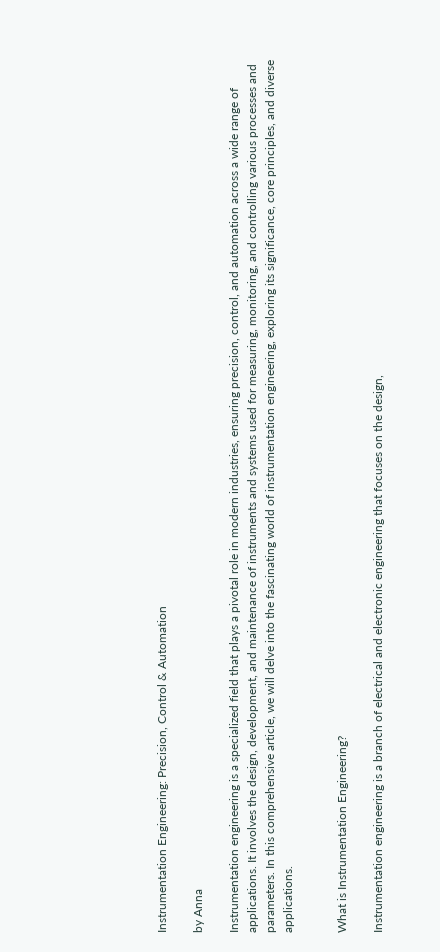Instrumentation Engineering: Precision, Control & Automation

by Anna

Instrumentation engineering is a specialized field that plays a pivotal role in modern industries, ensuring precision, control, and automation across a wide range of applications. It involves the design, development, and maintenance of instruments and systems used for measuring, monitoring, and controlling various processes and parameters. In this comprehensive article, we will delve into the fascinating world of instrumentation engineering, exploring its significance, core principles, and diverse applications.


What is Instrumentation Engineering?

Instrumentation engineering is a branch of electrical and electronic engineering that focuses on the design,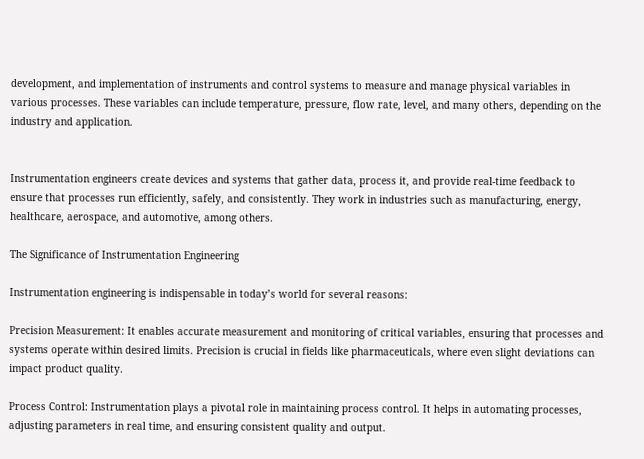development, and implementation of instruments and control systems to measure and manage physical variables in various processes. These variables can include temperature, pressure, flow rate, level, and many others, depending on the industry and application.


Instrumentation engineers create devices and systems that gather data, process it, and provide real-time feedback to ensure that processes run efficiently, safely, and consistently. They work in industries such as manufacturing, energy, healthcare, aerospace, and automotive, among others.

The Significance of Instrumentation Engineering

Instrumentation engineering is indispensable in today’s world for several reasons:

Precision Measurement: It enables accurate measurement and monitoring of critical variables, ensuring that processes and systems operate within desired limits. Precision is crucial in fields like pharmaceuticals, where even slight deviations can impact product quality.

Process Control: Instrumentation plays a pivotal role in maintaining process control. It helps in automating processes, adjusting parameters in real time, and ensuring consistent quality and output.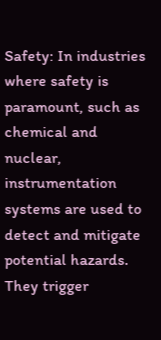Safety: In industries where safety is paramount, such as chemical and nuclear, instrumentation systems are used to detect and mitigate potential hazards. They trigger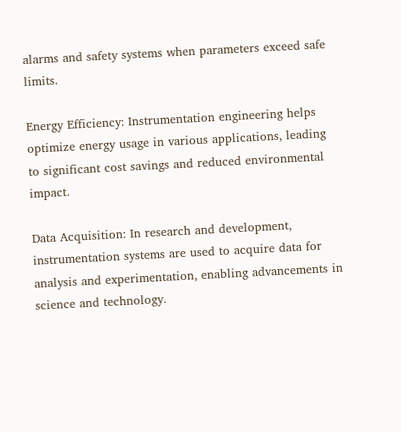alarms and safety systems when parameters exceed safe limits.

Energy Efficiency: Instrumentation engineering helps optimize energy usage in various applications, leading to significant cost savings and reduced environmental impact.

Data Acquisition: In research and development, instrumentation systems are used to acquire data for analysis and experimentation, enabling advancements in science and technology.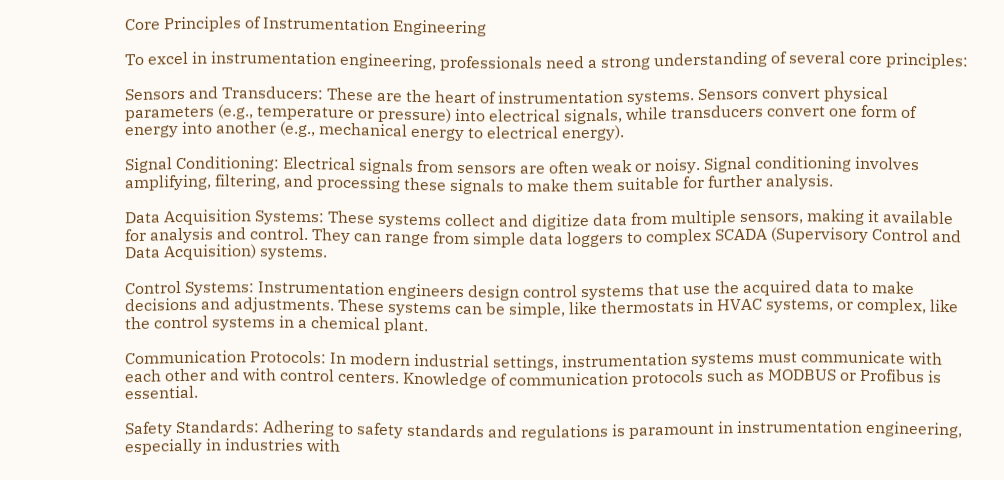Core Principles of Instrumentation Engineering

To excel in instrumentation engineering, professionals need a strong understanding of several core principles:

Sensors and Transducers: These are the heart of instrumentation systems. Sensors convert physical parameters (e.g., temperature or pressure) into electrical signals, while transducers convert one form of energy into another (e.g., mechanical energy to electrical energy).

Signal Conditioning: Electrical signals from sensors are often weak or noisy. Signal conditioning involves amplifying, filtering, and processing these signals to make them suitable for further analysis.

Data Acquisition Systems: These systems collect and digitize data from multiple sensors, making it available for analysis and control. They can range from simple data loggers to complex SCADA (Supervisory Control and Data Acquisition) systems.

Control Systems: Instrumentation engineers design control systems that use the acquired data to make decisions and adjustments. These systems can be simple, like thermostats in HVAC systems, or complex, like the control systems in a chemical plant.

Communication Protocols: In modern industrial settings, instrumentation systems must communicate with each other and with control centers. Knowledge of communication protocols such as MODBUS or Profibus is essential.

Safety Standards: Adhering to safety standards and regulations is paramount in instrumentation engineering, especially in industries with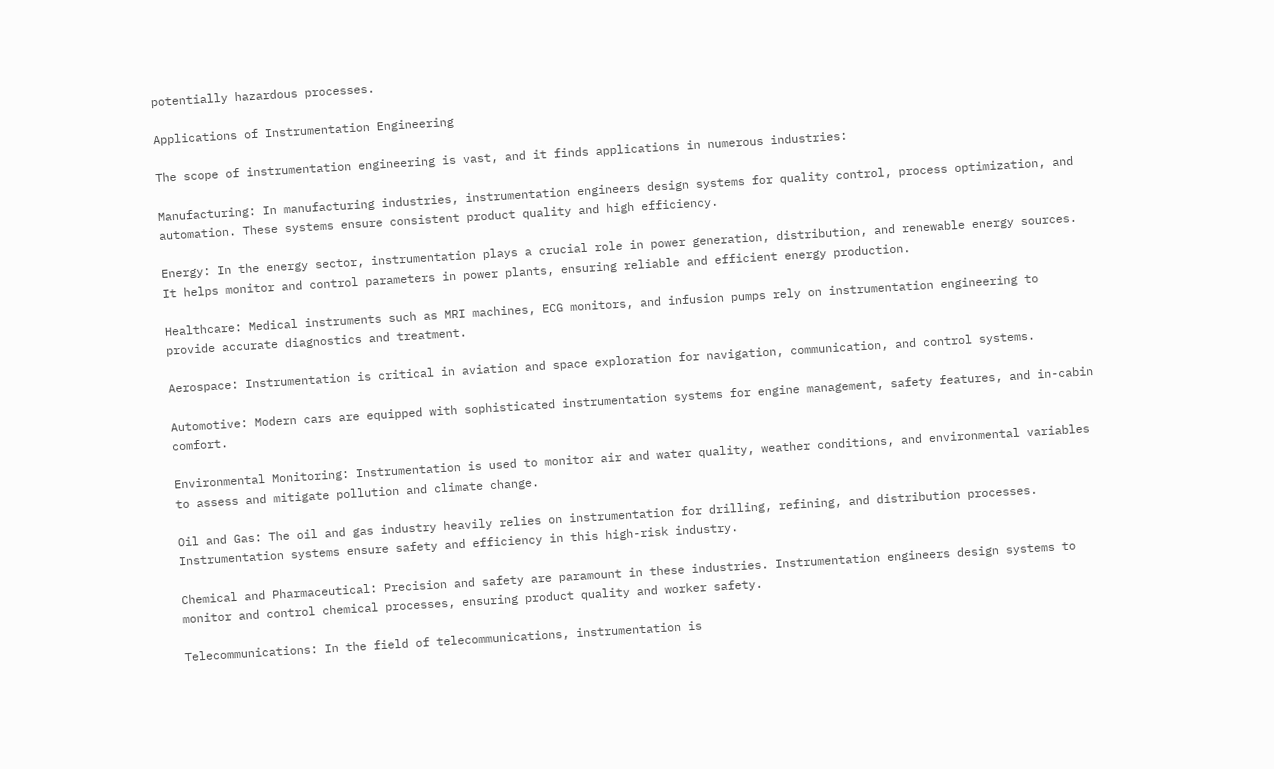potentially hazardous processes.

Applications of Instrumentation Engineering

The scope of instrumentation engineering is vast, and it finds applications in numerous industries:

Manufacturing: In manufacturing industries, instrumentation engineers design systems for quality control, process optimization, and automation. These systems ensure consistent product quality and high efficiency.

Energy: In the energy sector, instrumentation plays a crucial role in power generation, distribution, and renewable energy sources. It helps monitor and control parameters in power plants, ensuring reliable and efficient energy production.

Healthcare: Medical instruments such as MRI machines, ECG monitors, and infusion pumps rely on instrumentation engineering to provide accurate diagnostics and treatment.

Aerospace: Instrumentation is critical in aviation and space exploration for navigation, communication, and control systems.

Automotive: Modern cars are equipped with sophisticated instrumentation systems for engine management, safety features, and in-cabin comfort.

Environmental Monitoring: Instrumentation is used to monitor air and water quality, weather conditions, and environmental variables to assess and mitigate pollution and climate change.

Oil and Gas: The oil and gas industry heavily relies on instrumentation for drilling, refining, and distribution processes. Instrumentation systems ensure safety and efficiency in this high-risk industry.

Chemical and Pharmaceutical: Precision and safety are paramount in these industries. Instrumentation engineers design systems to monitor and control chemical processes, ensuring product quality and worker safety.

Telecommunications: In the field of telecommunications, instrumentation is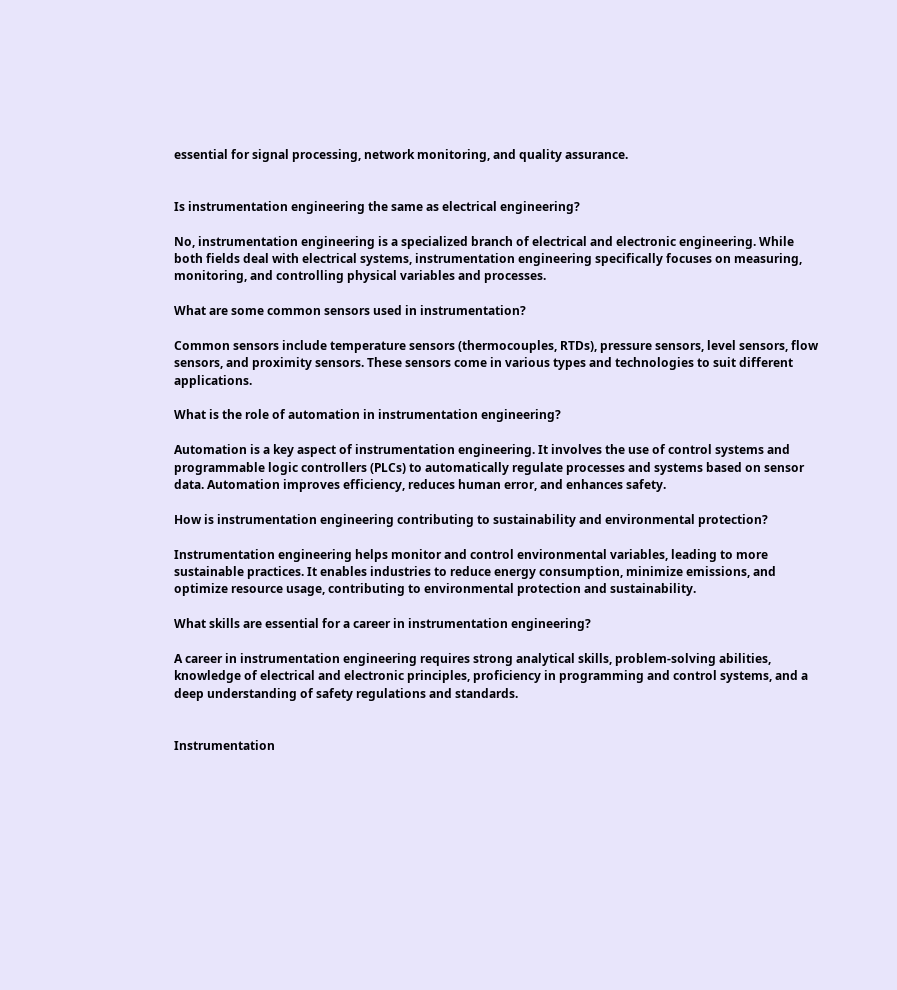essential for signal processing, network monitoring, and quality assurance.


Is instrumentation engineering the same as electrical engineering?

No, instrumentation engineering is a specialized branch of electrical and electronic engineering. While both fields deal with electrical systems, instrumentation engineering specifically focuses on measuring, monitoring, and controlling physical variables and processes.

What are some common sensors used in instrumentation?

Common sensors include temperature sensors (thermocouples, RTDs), pressure sensors, level sensors, flow sensors, and proximity sensors. These sensors come in various types and technologies to suit different applications.

What is the role of automation in instrumentation engineering?

Automation is a key aspect of instrumentation engineering. It involves the use of control systems and programmable logic controllers (PLCs) to automatically regulate processes and systems based on sensor data. Automation improves efficiency, reduces human error, and enhances safety.

How is instrumentation engineering contributing to sustainability and environmental protection?

Instrumentation engineering helps monitor and control environmental variables, leading to more sustainable practices. It enables industries to reduce energy consumption, minimize emissions, and optimize resource usage, contributing to environmental protection and sustainability.

What skills are essential for a career in instrumentation engineering?

A career in instrumentation engineering requires strong analytical skills, problem-solving abilities, knowledge of electrical and electronic principles, proficiency in programming and control systems, and a deep understanding of safety regulations and standards.


Instrumentation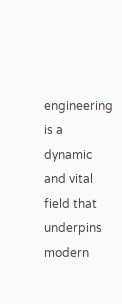engineering is a dynamic and vital field that underpins modern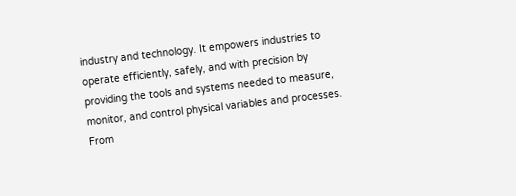industry and technology. It empowers industries to operate efficiently, safely, and with precision by providing the tools and systems needed to measure, monitor, and control physical variables and processes. From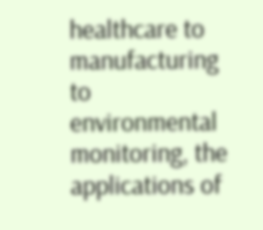healthcare to manufacturing to environmental monitoring, the applications of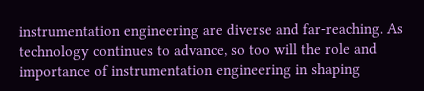instrumentation engineering are diverse and far-reaching. As technology continues to advance, so too will the role and importance of instrumentation engineering in shaping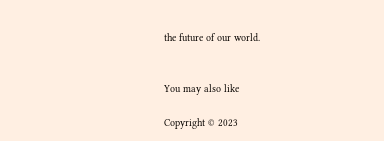the future of our world.


You may also like

Copyright © 2023